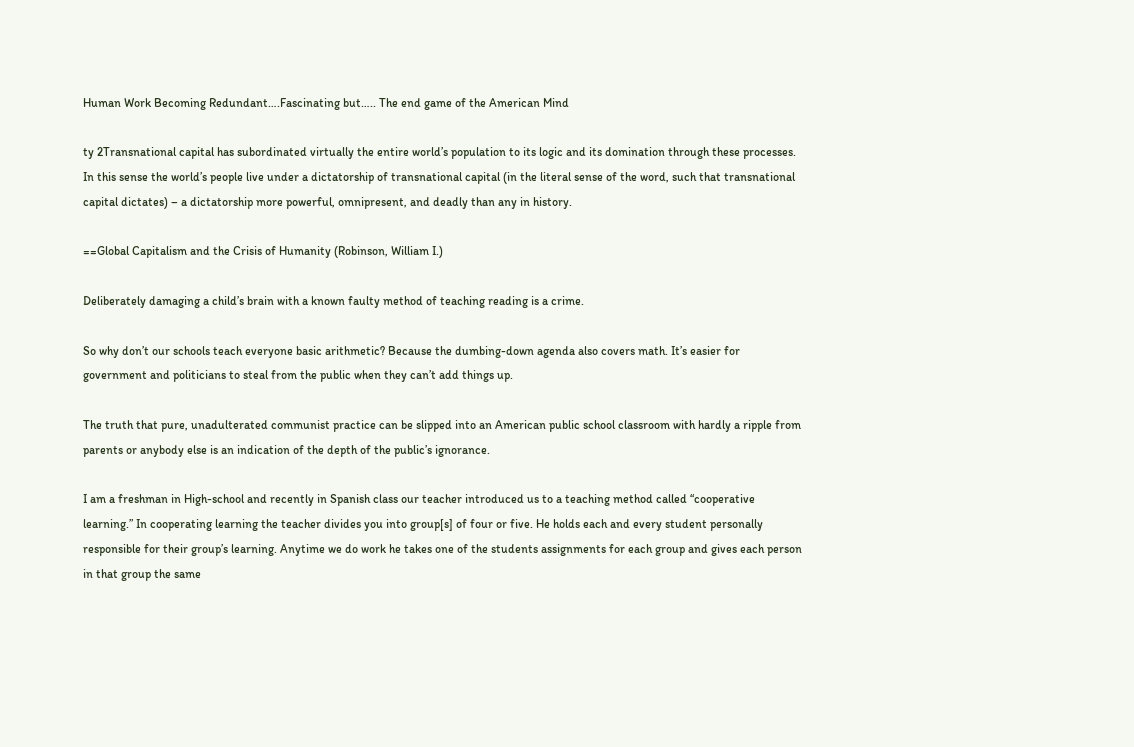Human Work Becoming Redundant….Fascinating but….. The end game of the American Mind

ty 2Transnational capital has subordinated virtually the entire world’s population to its logic and its domination through these processes. In this sense the world’s people live under a dictatorship of transnational capital (in the literal sense of the word, such that transnational capital dictates) – a dictatorship more powerful, omnipresent, and deadly than any in history.

==Global Capitalism and the Crisis of Humanity (Robinson, William I.)

Deliberately damaging a child’s brain with a known faulty method of teaching reading is a crime.

So why don’t our schools teach everyone basic arithmetic? Because the dumbing-down agenda also covers math. It’s easier for government and politicians to steal from the public when they can’t add things up.

The truth that pure, unadulterated communist practice can be slipped into an American public school classroom with hardly a ripple from parents or anybody else is an indication of the depth of the public’s ignorance.

I am a freshman in High-school and recently in Spanish class our teacher introduced us to a teaching method called “cooperative learning.” In cooperating learning the teacher divides you into group[s] of four or five. He holds each and every student personally responsible for their group’s learning. Anytime we do work he takes one of the students assignments for each group and gives each person in that group the same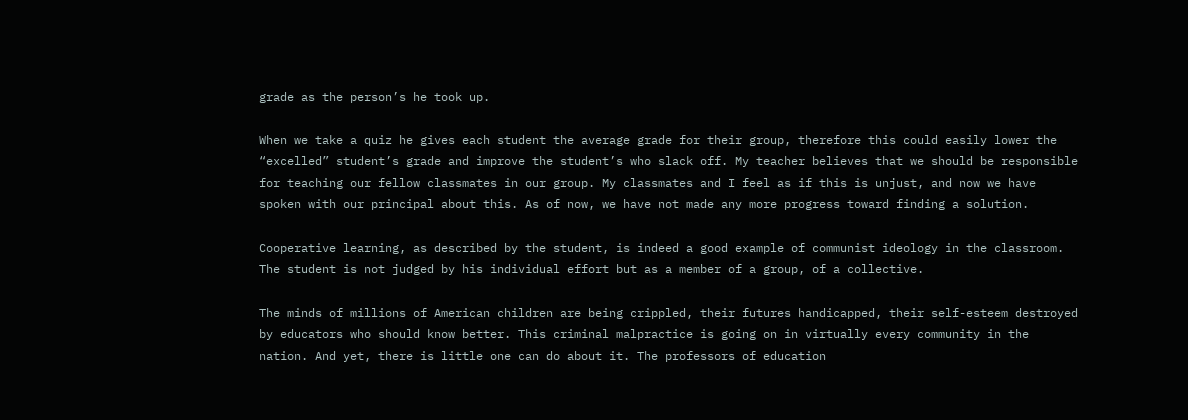grade as the person’s he took up.

When we take a quiz he gives each student the average grade for their group, therefore this could easily lower the “excelled” student’s grade and improve the student’s who slack off. My teacher believes that we should be responsible for teaching our fellow classmates in our group. My classmates and I feel as if this is unjust, and now we have spoken with our principal about this. As of now, we have not made any more progress toward finding a solution.

Cooperative learning, as described by the student, is indeed a good example of communist ideology in the classroom. The student is not judged by his individual effort but as a member of a group, of a collective.

The minds of millions of American children are being crippled, their futures handicapped, their self-esteem destroyed by educators who should know better. This criminal malpractice is going on in virtually every community in the nation. And yet, there is little one can do about it. The professors of education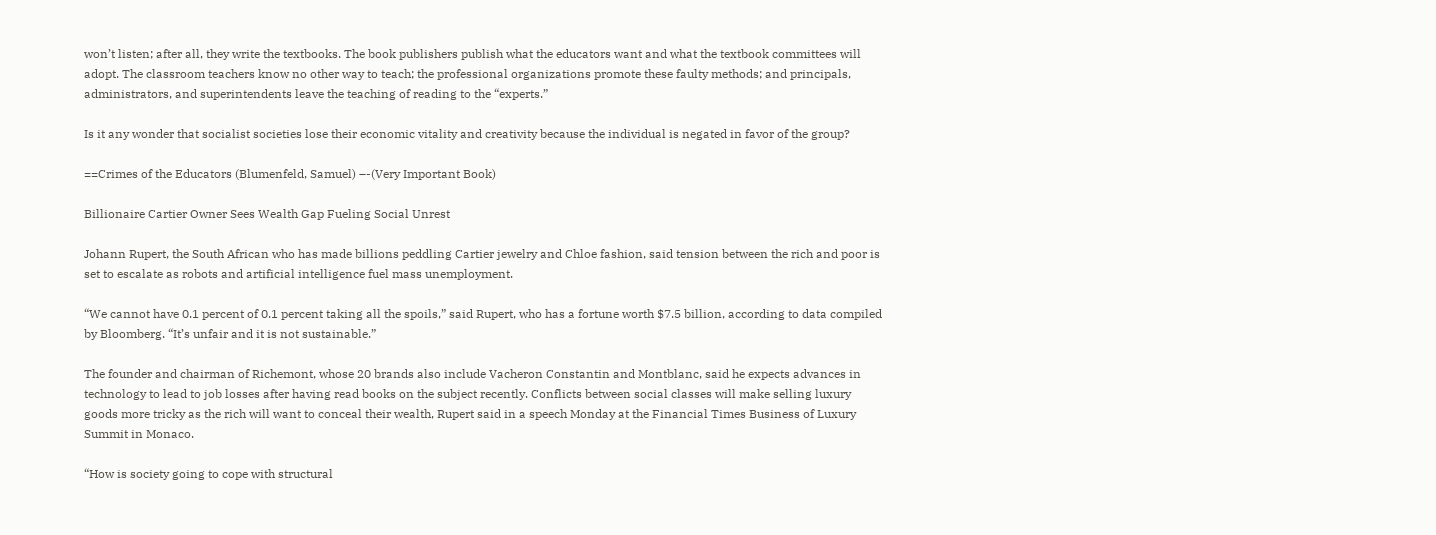won’t listen; after all, they write the textbooks. The book publishers publish what the educators want and what the textbook committees will adopt. The classroom teachers know no other way to teach; the professional organizations promote these faulty methods; and principals, administrators, and superintendents leave the teaching of reading to the “experts.”

Is it any wonder that socialist societies lose their economic vitality and creativity because the individual is negated in favor of the group?

==Crimes of the Educators (Blumenfeld, Samuel) –-(Very Important Book)

Billionaire Cartier Owner Sees Wealth Gap Fueling Social Unrest

Johann Rupert, the South African who has made billions peddling Cartier jewelry and Chloe fashion, said tension between the rich and poor is set to escalate as robots and artificial intelligence fuel mass unemployment.

“We cannot have 0.1 percent of 0.1 percent taking all the spoils,” said Rupert, who has a fortune worth $7.5 billion, according to data compiled by Bloomberg. “It’s unfair and it is not sustainable.”

The founder and chairman of Richemont, whose 20 brands also include Vacheron Constantin and Montblanc, said he expects advances in technology to lead to job losses after having read books on the subject recently. Conflicts between social classes will make selling luxury goods more tricky as the rich will want to conceal their wealth, Rupert said in a speech Monday at the Financial Times Business of Luxury Summit in Monaco.

“How is society going to cope with structural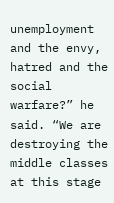unemployment and the envy, hatred and the social warfare?” he said. “We are destroying the middle classes at this stage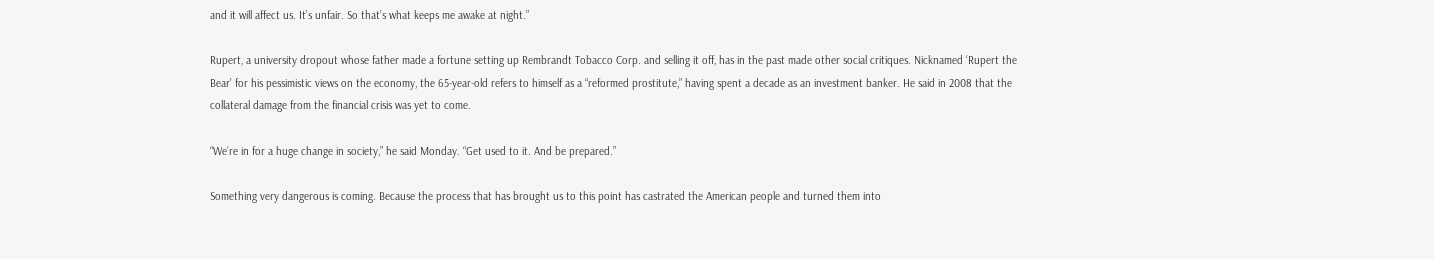and it will affect us. It’s unfair. So that’s what keeps me awake at night.”

Rupert, a university dropout whose father made a fortune setting up Rembrandt Tobacco Corp. and selling it off, has in the past made other social critiques. Nicknamed ‘Rupert the Bear’ for his pessimistic views on the economy, the 65-year-old refers to himself as a “reformed prostitute,” having spent a decade as an investment banker. He said in 2008 that the collateral damage from the financial crisis was yet to come.

“We’re in for a huge change in society,” he said Monday. “Get used to it. And be prepared.”

Something very dangerous is coming. Because the process that has brought us to this point has castrated the American people and turned them into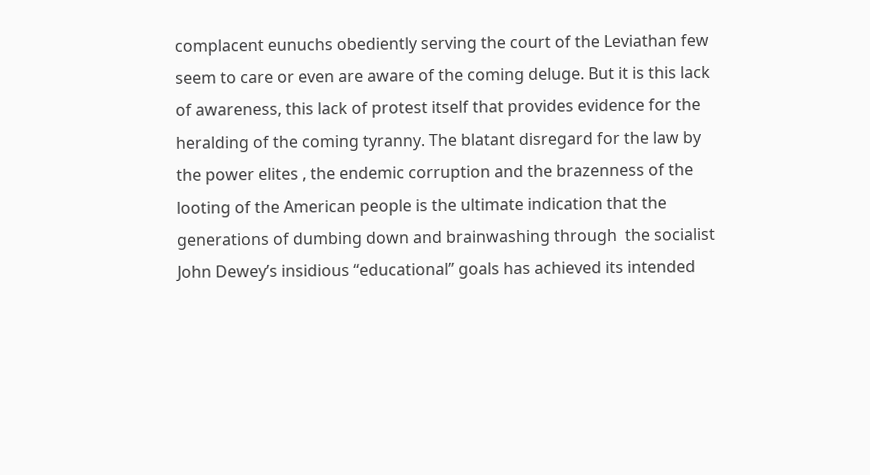complacent eunuchs obediently serving the court of the Leviathan few seem to care or even are aware of the coming deluge. But it is this lack of awareness, this lack of protest itself that provides evidence for the heralding of the coming tyranny. The blatant disregard for the law by the power elites , the endemic corruption and the brazenness of the looting of the American people is the ultimate indication that the generations of dumbing down and brainwashing through  the socialist John Dewey’s insidious “educational” goals has achieved its intended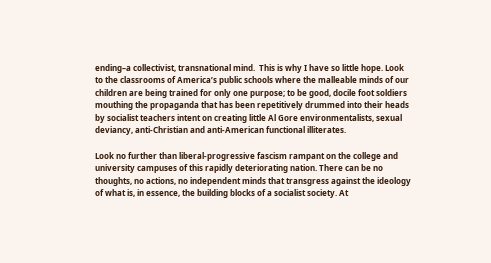ending–a collectivist, transnational mind.  This is why I have so little hope. Look to the classrooms of America’s public schools where the malleable minds of our children are being trained for only one purpose; to be good, docile foot soldiers mouthing the propaganda that has been repetitively drummed into their heads by socialist teachers intent on creating little Al Gore environmentalists, sexual deviancy, anti-Christian and anti-American functional illiterates.

Look no further than liberal-progressive fascism rampant on the college and university campuses of this rapidly deteriorating nation. There can be no thoughts, no actions, no independent minds that transgress against the ideology of what is, in essence, the building blocks of a socialist society. At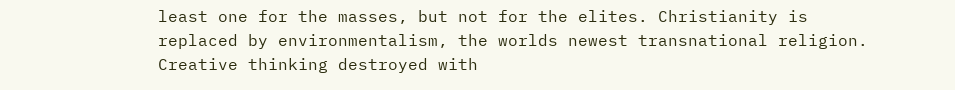least one for the masses, but not for the elites. Christianity is replaced by environmentalism, the worlds newest transnational religion. Creative thinking destroyed with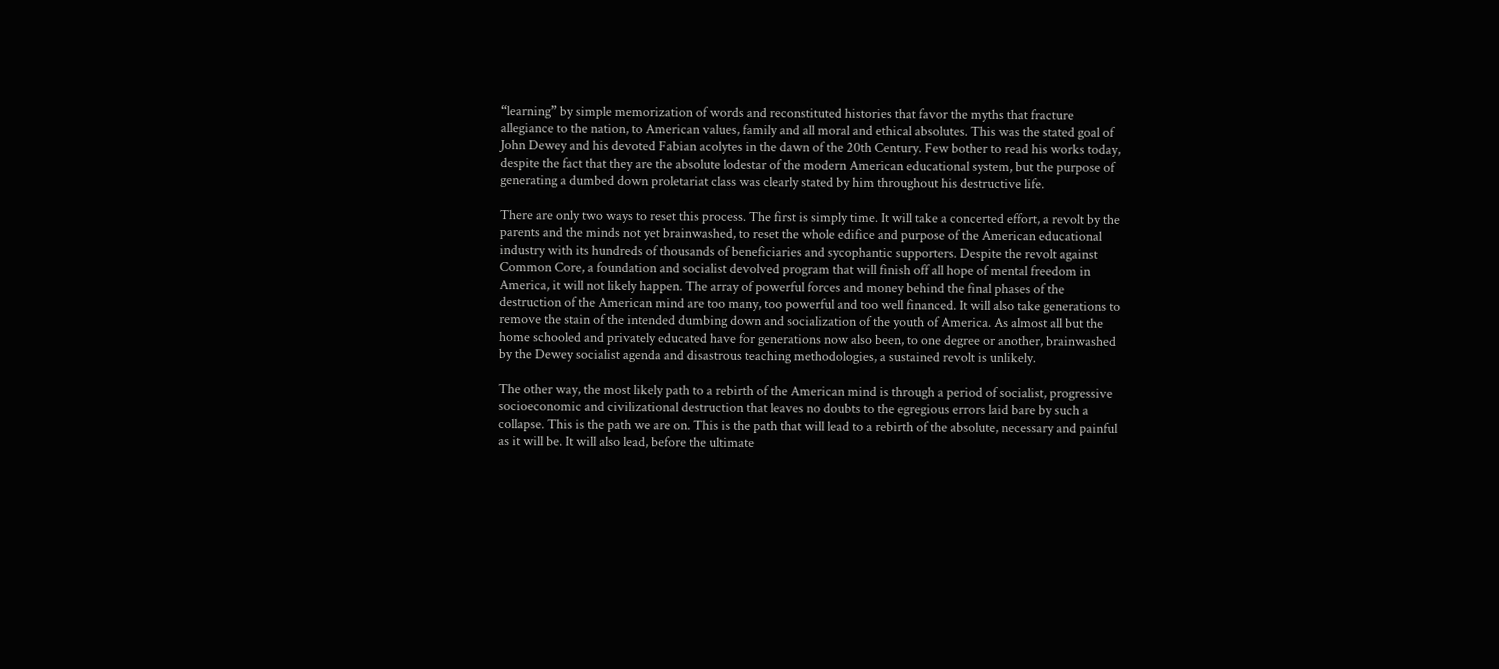“learning” by simple memorization of words and reconstituted histories that favor the myths that fracture allegiance to the nation, to American values, family and all moral and ethical absolutes. This was the stated goal of John Dewey and his devoted Fabian acolytes in the dawn of the 20th Century. Few bother to read his works today, despite the fact that they are the absolute lodestar of the modern American educational system, but the purpose of generating a dumbed down proletariat class was clearly stated by him throughout his destructive life.

There are only two ways to reset this process. The first is simply time. It will take a concerted effort, a revolt by the parents and the minds not yet brainwashed, to reset the whole edifice and purpose of the American educational industry with its hundreds of thousands of beneficiaries and sycophantic supporters. Despite the revolt against Common Core, a foundation and socialist devolved program that will finish off all hope of mental freedom in America, it will not likely happen. The array of powerful forces and money behind the final phases of the destruction of the American mind are too many, too powerful and too well financed. It will also take generations to remove the stain of the intended dumbing down and socialization of the youth of America. As almost all but the home schooled and privately educated have for generations now also been, to one degree or another, brainwashed by the Dewey socialist agenda and disastrous teaching methodologies, a sustained revolt is unlikely.

The other way, the most likely path to a rebirth of the American mind is through a period of socialist, progressive socioeconomic and civilizational destruction that leaves no doubts to the egregious errors laid bare by such a collapse. This is the path we are on. This is the path that will lead to a rebirth of the absolute, necessary and painful as it will be. It will also lead, before the ultimate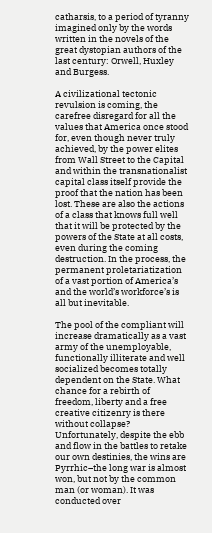catharsis, to a period of tyranny imagined only by the words written in the novels of the great dystopian authors of the last century: Orwell, Huxley and Burgess.

A civilizational tectonic revulsion is coming, the carefree disregard for all the values that America once stood for, even though never truly achieved, by the power elites from Wall Street to the Capital and within the transnationalist capital class itself provide the proof that the nation has been lost. These are also the actions of a class that knows full well that it will be protected by the powers of the State at all costs, even during the coming destruction. In the process, the permanent proletariatization of a vast portion of America’s and the world’s workforce’s is all but inevitable.

The pool of the compliant will increase dramatically as a vast army of the unemployable, functionally illiterate and well socialized becomes totally dependent on the State. What chance for a rebirth of freedom, liberty and a free creative citizenry is there without collapse? Unfortunately, despite the ebb and flow in the battles to retake our own destinies, the wins are Pyrrhic–the long war is almost won, but not by the common man (or woman). It was conducted over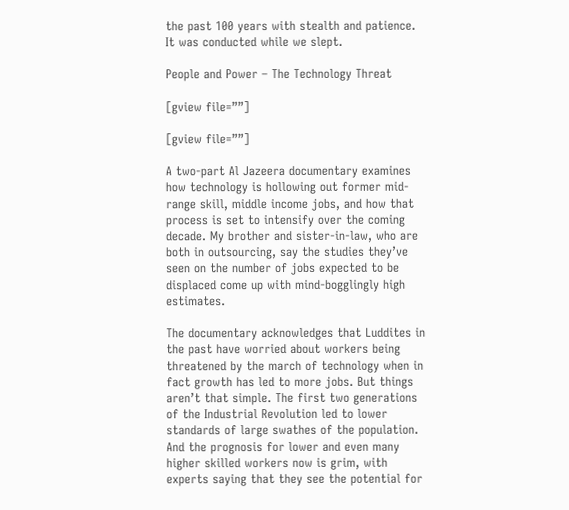the past 100 years with stealth and patience. It was conducted while we slept.

People and Power – The Technology Threat

[gview file=””]

[gview file=””]

A two-part Al Jazeera documentary examines how technology is hollowing out former mid-range skill, middle income jobs, and how that process is set to intensify over the coming decade. My brother and sister-in-law, who are both in outsourcing, say the studies they’ve seen on the number of jobs expected to be displaced come up with mind-bogglingly high estimates.

The documentary acknowledges that Luddites in the past have worried about workers being threatened by the march of technology when in fact growth has led to more jobs. But things aren’t that simple. The first two generations of the Industrial Revolution led to lower standards of large swathes of the population. And the prognosis for lower and even many higher skilled workers now is grim, with experts saying that they see the potential for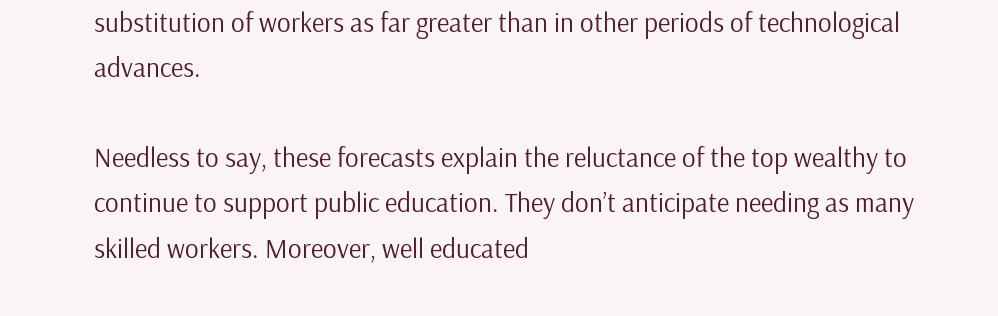substitution of workers as far greater than in other periods of technological advances.

Needless to say, these forecasts explain the reluctance of the top wealthy to continue to support public education. They don’t anticipate needing as many skilled workers. Moreover, well educated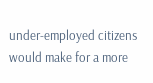under-employed citizens would make for a more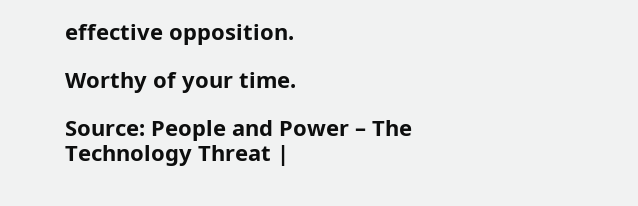effective opposition.

Worthy of your time.

Source: People and Power – The Technology Threat |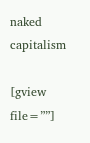naked capitalism

[gview file=””]